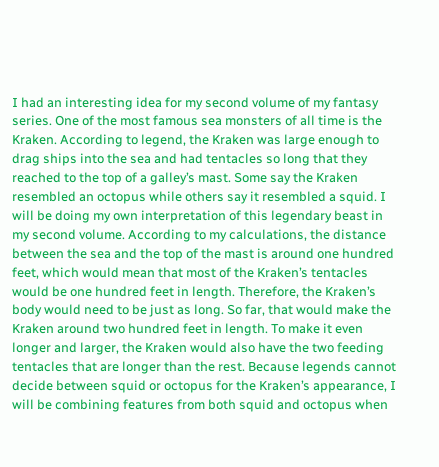I had an interesting idea for my second volume of my fantasy series. One of the most famous sea monsters of all time is the Kraken. According to legend, the Kraken was large enough to drag ships into the sea and had tentacles so long that they reached to the top of a galley’s mast. Some say the Kraken resembled an octopus while others say it resembled a squid. I will be doing my own interpretation of this legendary beast in my second volume. According to my calculations, the distance between the sea and the top of the mast is around one hundred feet, which would mean that most of the Kraken’s tentacles would be one hundred feet in length. Therefore, the Kraken’s body would need to be just as long. So far, that would make the Kraken around two hundred feet in length. To make it even longer and larger, the Kraken would also have the two feeding tentacles that are longer than the rest. Because legends cannot decide between squid or octopus for the Kraken’s appearance, I will be combining features from both squid and octopus when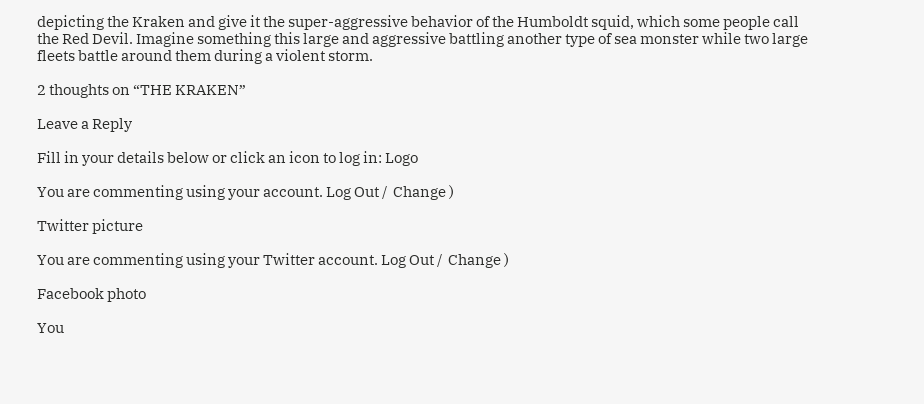depicting the Kraken and give it the super-aggressive behavior of the Humboldt squid, which some people call the Red Devil. Imagine something this large and aggressive battling another type of sea monster while two large fleets battle around them during a violent storm.

2 thoughts on “THE KRAKEN”

Leave a Reply

Fill in your details below or click an icon to log in: Logo

You are commenting using your account. Log Out /  Change )

Twitter picture

You are commenting using your Twitter account. Log Out /  Change )

Facebook photo

You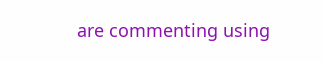are commenting using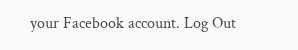your Facebook account. Log Out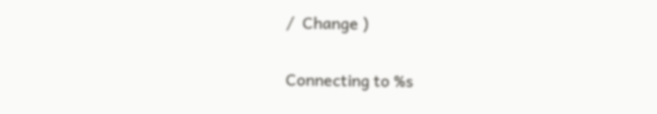/  Change )

Connecting to %s